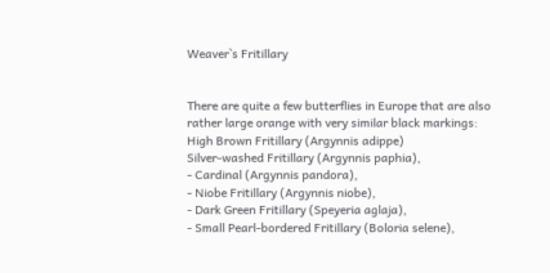Weaver`s Fritillary


There are quite a few butterflies in Europe that are also rather large orange with very similar black markings:
High Brown Fritillary (Argynnis adippe)
Silver-washed Fritillary (Argynnis paphia),
- Cardinal (Argynnis pandora),
- Niobe Fritillary (Argynnis niobe),
- Dark Green Fritillary (Speyeria aglaja),
- Small Pearl-bordered Fritillary (Boloria selene),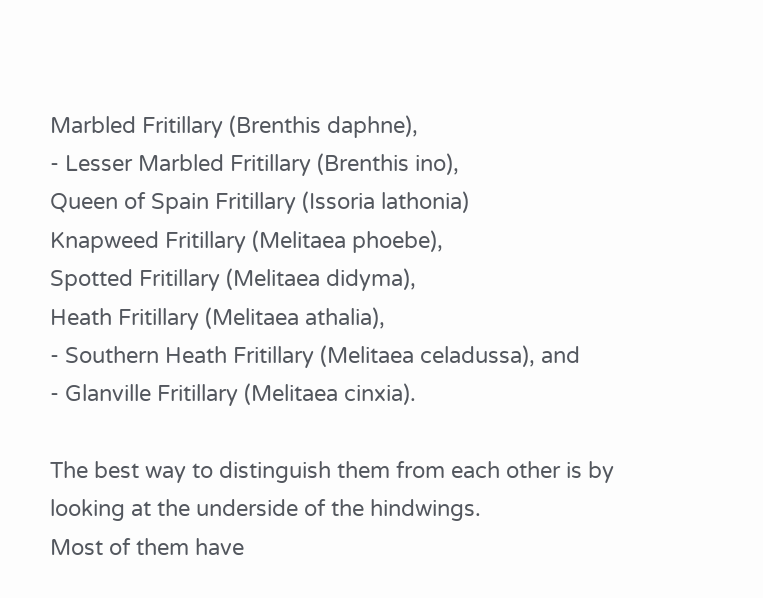Marbled Fritillary (Brenthis daphne),
- Lesser Marbled Fritillary (Brenthis ino),
Queen of Spain Fritillary (Issoria lathonia)
Knapweed Fritillary (Melitaea phoebe),
Spotted Fritillary (Melitaea didyma),
Heath Fritillary (Melitaea athalia),
- Southern Heath Fritillary (Melitaea celadussa), and
- Glanville Fritillary (Melitaea cinxia).

The best way to distinguish them from each other is by looking at the underside of the hindwings.
Most of them have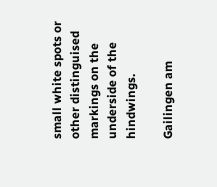small white spots or other distinguised markings on the underside of the hindwings.

Gailingen am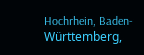Hochrhein, Baden-Württemberg,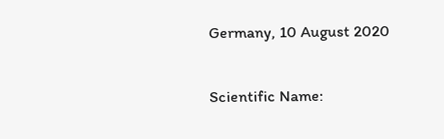Germany, 10 August 2020

Scientific Name: